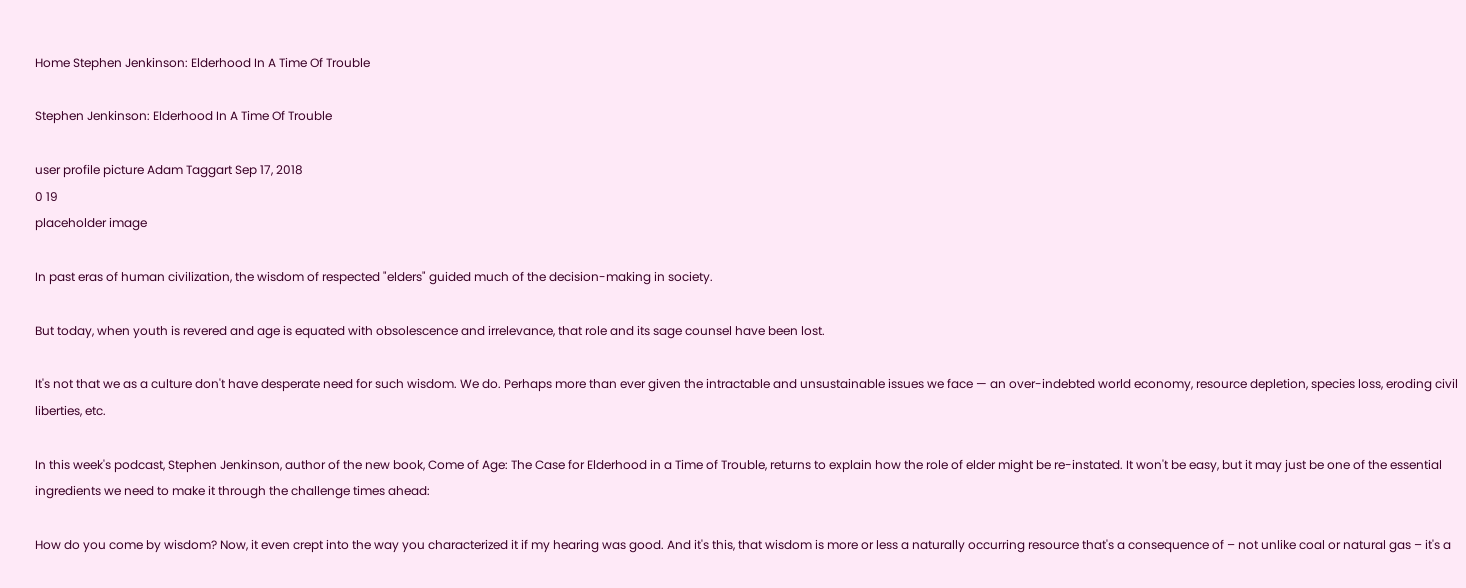Home Stephen Jenkinson: Elderhood In A Time Of Trouble

Stephen Jenkinson: Elderhood In A Time Of Trouble

user profile picture Adam Taggart Sep 17, 2018
0 19
placeholder image

In past eras of human civilization, the wisdom of respected "elders" guided much of the decision-making in society.

But today, when youth is revered and age is equated with obsolescence and irrelevance, that role and its sage counsel have been lost.

It's not that we as a culture don't have desperate need for such wisdom. We do. Perhaps more than ever given the intractable and unsustainable issues we face — an over-indebted world economy, resource depletion, species loss, eroding civil liberties, etc.

In this week's podcast, Stephen Jenkinson, author of the new book, Come of Age: The Case for Elderhood in a Time of Trouble, returns to explain how the role of elder might be re-instated. It won't be easy, but it may just be one of the essential ingredients we need to make it through the challenge times ahead:

How do you come by wisdom? Now, it even crept into the way you characterized it if my hearing was good. And it's this, that wisdom is more or less a naturally occurring resource that's a consequence of – not unlike coal or natural gas – it's a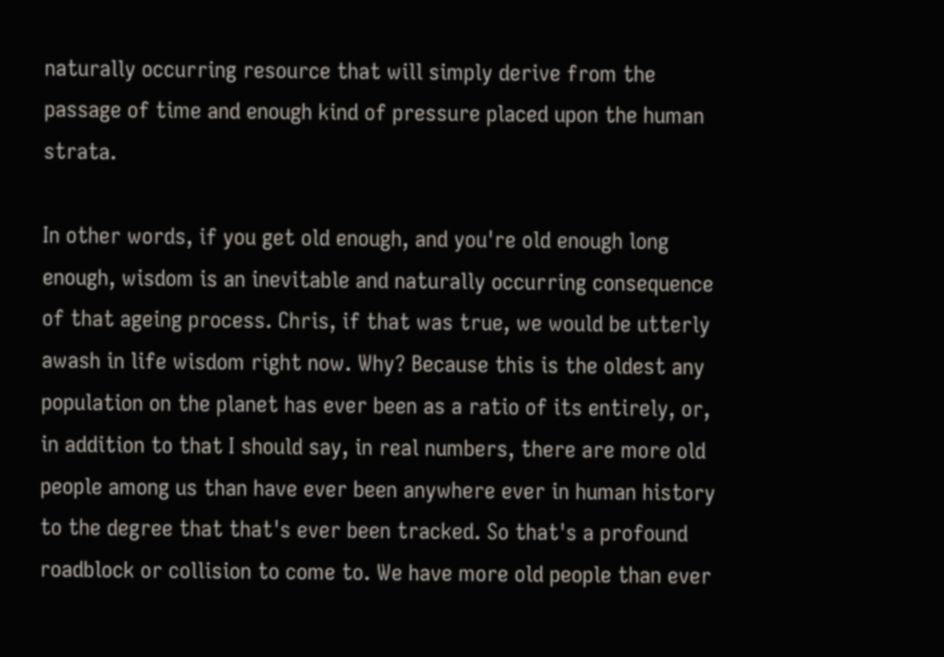naturally occurring resource that will simply derive from the passage of time and enough kind of pressure placed upon the human strata.

In other words, if you get old enough, and you're old enough long enough, wisdom is an inevitable and naturally occurring consequence of that ageing process. Chris, if that was true, we would be utterly awash in life wisdom right now. Why? Because this is the oldest any population on the planet has ever been as a ratio of its entirely, or, in addition to that I should say, in real numbers, there are more old people among us than have ever been anywhere ever in human history to the degree that that's ever been tracked. So that's a profound roadblock or collision to come to. We have more old people than ever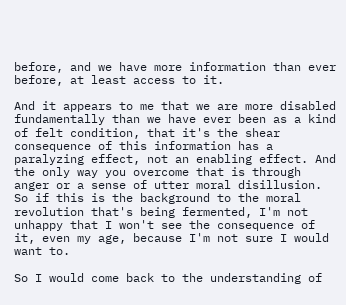before, and we have more information than ever before, at least access to it.

And it appears to me that we are more disabled fundamentally than we have ever been as a kind of felt condition, that it's the shear consequence of this information has a paralyzing effect, not an enabling effect. And the only way you overcome that is through anger or a sense of utter moral disillusion. So if this is the background to the moral revolution that's being fermented, I'm not unhappy that I won't see the consequence of it, even my age, because I'm not sure I would want to.

So I would come back to the understanding of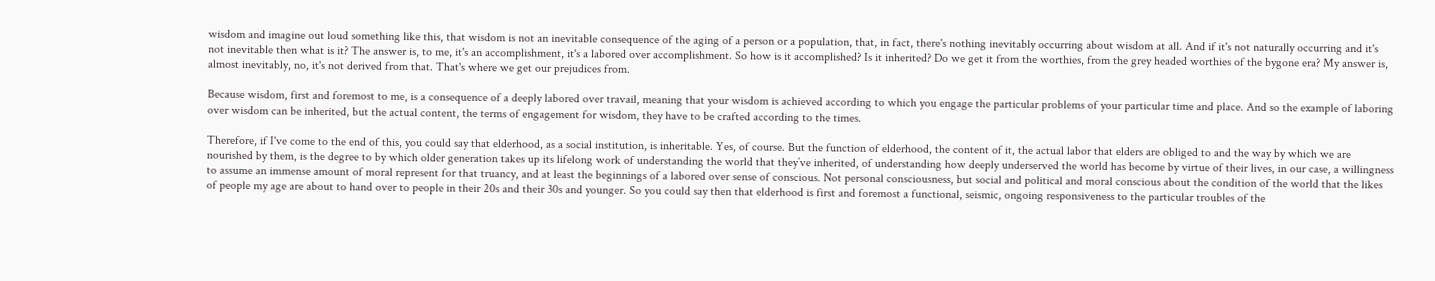wisdom and imagine out loud something like this, that wisdom is not an inevitable consequence of the aging of a person or a population, that, in fact, there's nothing inevitably occurring about wisdom at all. And if it's not naturally occurring and it's not inevitable then what is it? The answer is, to me, it's an accomplishment, it's a labored over accomplishment. So how is it accomplished? Is it inherited? Do we get it from the worthies, from the grey headed worthies of the bygone era? My answer is, almost inevitably, no, it's not derived from that. That's where we get our prejudices from.

Because wisdom, first and foremost to me, is a consequence of a deeply labored over travail, meaning that your wisdom is achieved according to which you engage the particular problems of your particular time and place. And so the example of laboring over wisdom can be inherited, but the actual content, the terms of engagement for wisdom, they have to be crafted according to the times.

Therefore, if I've come to the end of this, you could say that elderhood, as a social institution, is inheritable. Yes, of course. But the function of elderhood, the content of it, the actual labor that elders are obliged to and the way by which we are nourished by them, is the degree to by which older generation takes up its lifelong work of understanding the world that they’ve inherited, of understanding how deeply underserved the world has become by virtue of their lives, in our case, a willingness to assume an immense amount of moral represent for that truancy, and at least the beginnings of a labored over sense of conscious. Not personal consciousness, but social and political and moral conscious about the condition of the world that the likes of people my age are about to hand over to people in their 20s and their 30s and younger. So you could say then that elderhood is first and foremost a functional, seismic, ongoing responsiveness to the particular troubles of the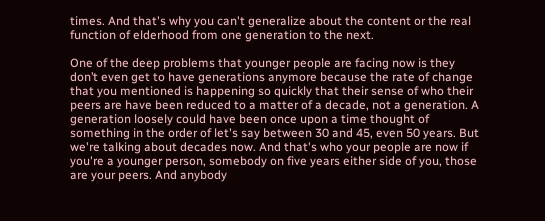times. And that's why you can't generalize about the content or the real function of elderhood from one generation to the next.

One of the deep problems that younger people are facing now is they don’t even get to have generations anymore because the rate of change that you mentioned is happening so quickly that their sense of who their peers are have been reduced to a matter of a decade, not a generation. A generation loosely could have been once upon a time thought of something in the order of let's say between 30 and 45, even 50 years. But we're talking about decades now. And that's who your people are now if you're a younger person, somebody on five years either side of you, those are your peers. And anybody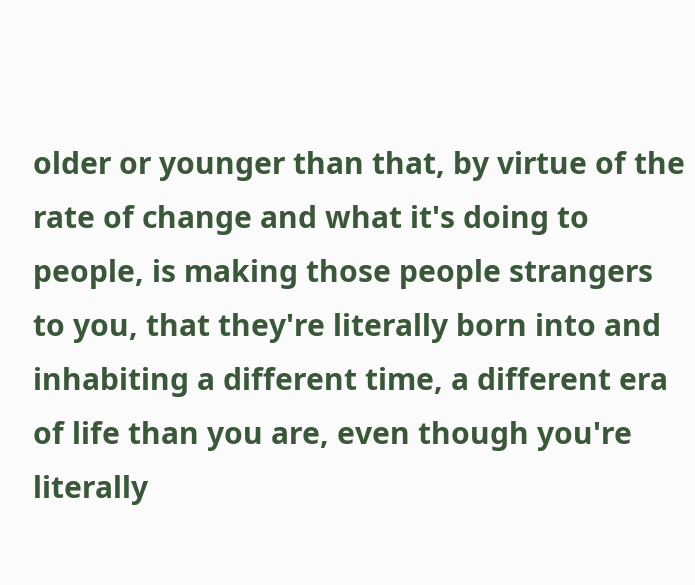older or younger than that, by virtue of the rate of change and what it's doing to people, is making those people strangers to you, that they're literally born into and inhabiting a different time, a different era of life than you are, even though you're literally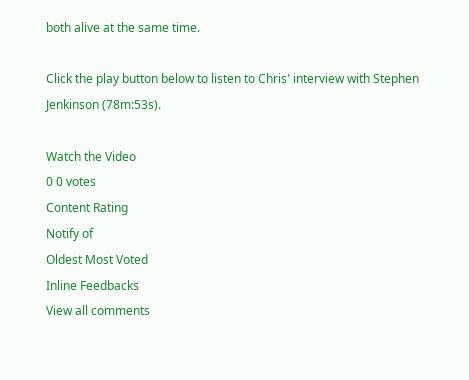both alive at the same time.

Click the play button below to listen to Chris' interview with Stephen Jenkinson (78m:53s).

Watch the Video
0 0 votes
Content Rating
Notify of
Oldest Most Voted
Inline Feedbacks
View all comments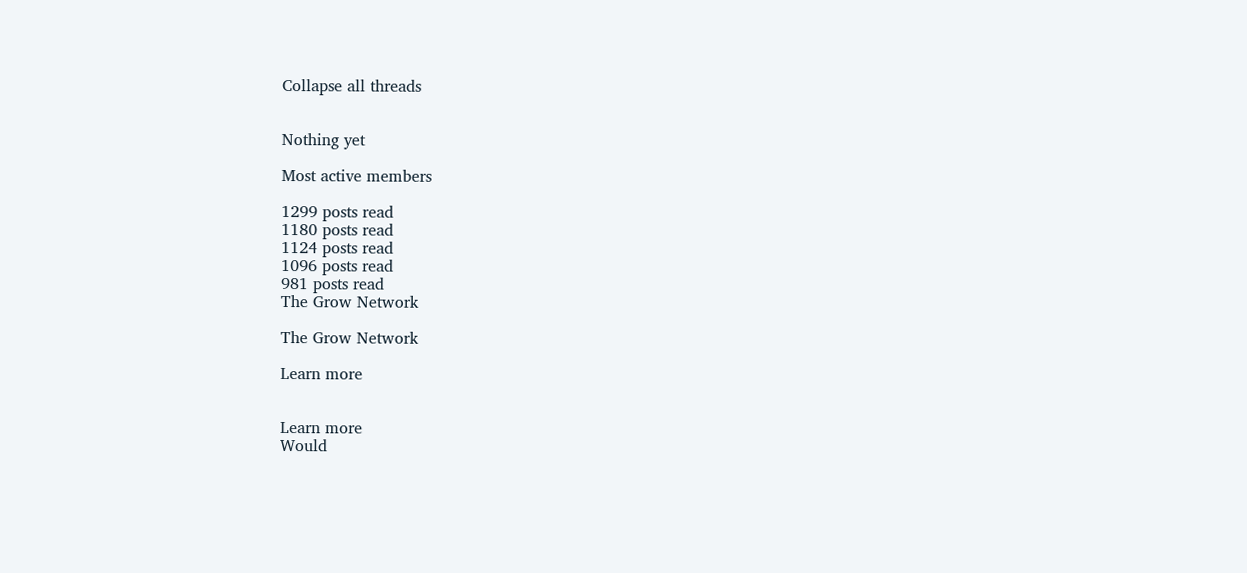Collapse all threads


Nothing yet

Most active members

1299 posts read
1180 posts read
1124 posts read
1096 posts read
981 posts read
The Grow Network

The Grow Network

Learn more


Learn more
Would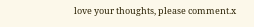love your thoughts, please comment.x